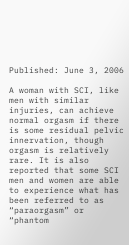Published: June 3, 2006

A woman with SCI, like men with similar injuries, can achieve normal orgasm if there is some residual pelvic innervation, though orgasm is relatively rare. It is also reported that some SCI men and women are able to experience what has been referred to as “paraorgasm” or “phantom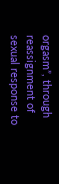orgasm”, through reassignment of sexual response to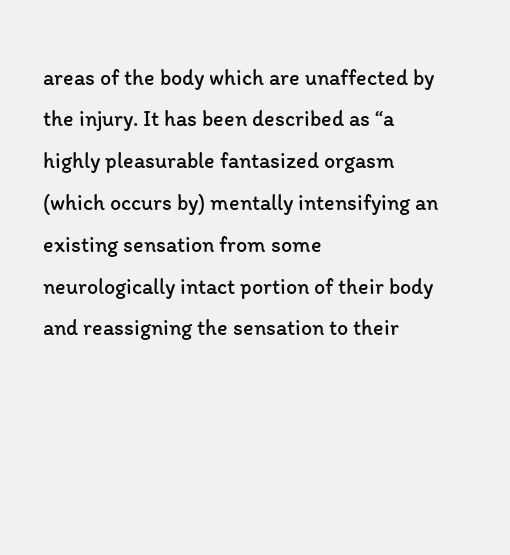areas of the body which are unaffected by the injury. It has been described as “a highly pleasurable fantasized orgasm (which occurs by) mentally intensifying an existing sensation from some neurologically intact portion of their body and reassigning the sensation to their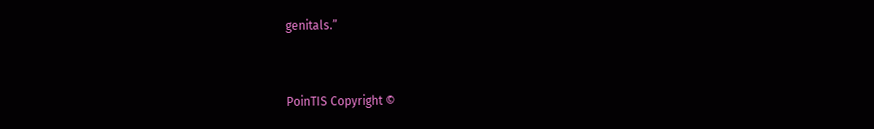genitals.”


PoinTIS Copyright ©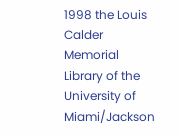1998 the Louis Calder Memorial Library of the University of Miami/Jackson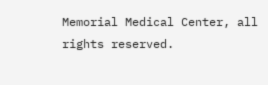Memorial Medical Center, all rights reserved.